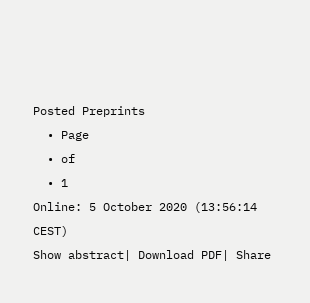Posted Preprints
  • Page
  • of
  • 1
Online: 5 October 2020 (13:56:14 CEST)
Show abstract| Download PDF| Share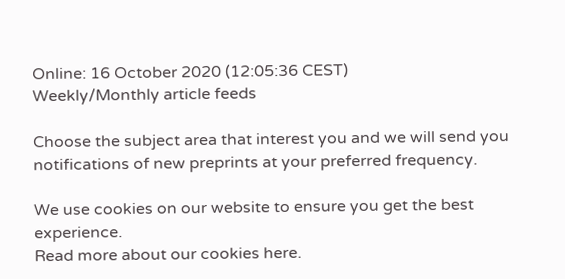Online: 16 October 2020 (12:05:36 CEST)
Weekly/Monthly article feeds

Choose the subject area that interest you and we will send you notifications of new preprints at your preferred frequency.

We use cookies on our website to ensure you get the best experience.
Read more about our cookies here.